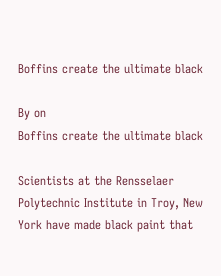Boffins create the ultimate black

By on
Boffins create the ultimate black

Scientists at the Rensselaer Polytechnic Institute in Troy, New York have made black paint that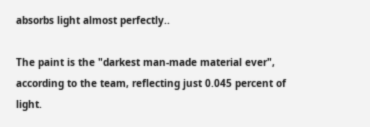absorbs light almost perfectly..

The paint is the "darkest man-made material ever", according to the team, reflecting just 0.045 percent of light.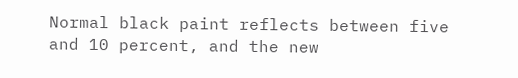Normal black paint reflects between five and 10 percent, and the new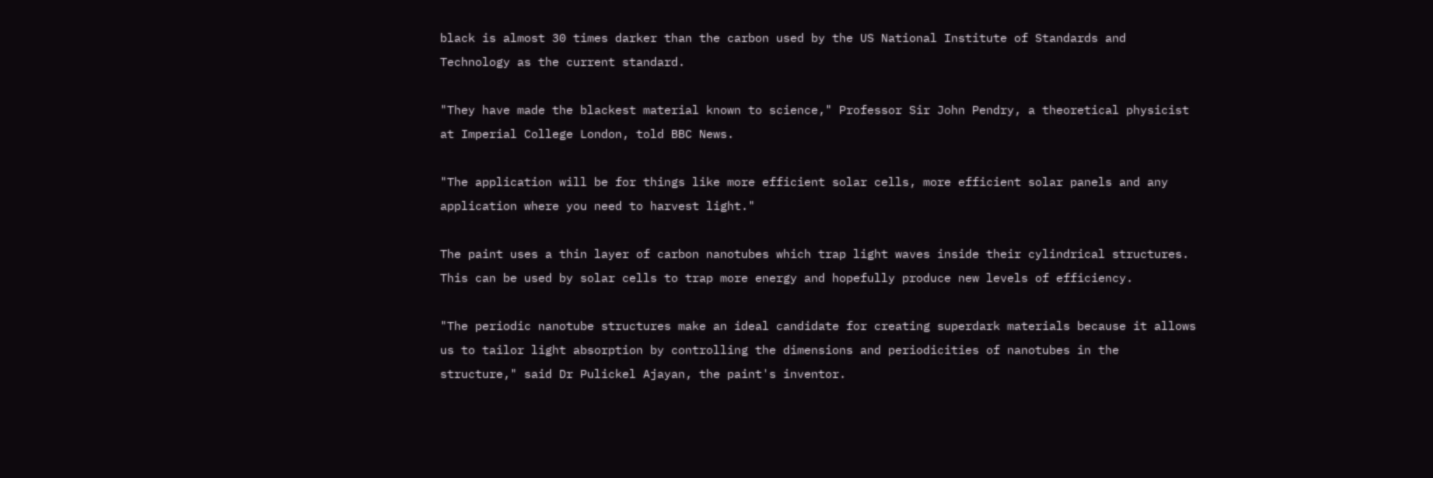black is almost 30 times darker than the carbon used by the US National Institute of Standards and Technology as the current standard.

"They have made the blackest material known to science," Professor Sir John Pendry, a theoretical physicist at Imperial College London, told BBC News.

"The application will be for things like more efficient solar cells, more efficient solar panels and any application where you need to harvest light."

The paint uses a thin layer of carbon nanotubes which trap light waves inside their cylindrical structures. This can be used by solar cells to trap more energy and hopefully produce new levels of efficiency.

"The periodic nanotube structures make an ideal candidate for creating superdark materials because it allows us to tailor light absorption by controlling the dimensions and periodicities of nanotubes in the structure," said Dr Pulickel Ajayan, the paint's inventor.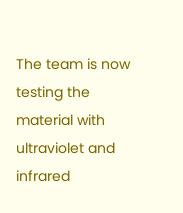The team is now testing the material with ultraviolet and infrared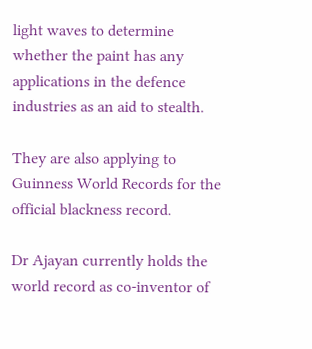light waves to determine whether the paint has any applications in the defence industries as an aid to stealth.

They are also applying to Guinness World Records for the official blackness record.

Dr Ajayan currently holds the world record as co-inventor of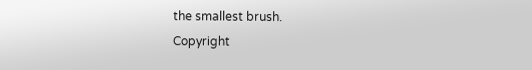the smallest brush.
Copyright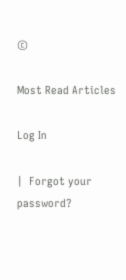©

Most Read Articles

Log In

|  Forgot your password?